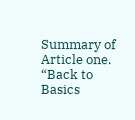Summary of Article one. “Back to Basics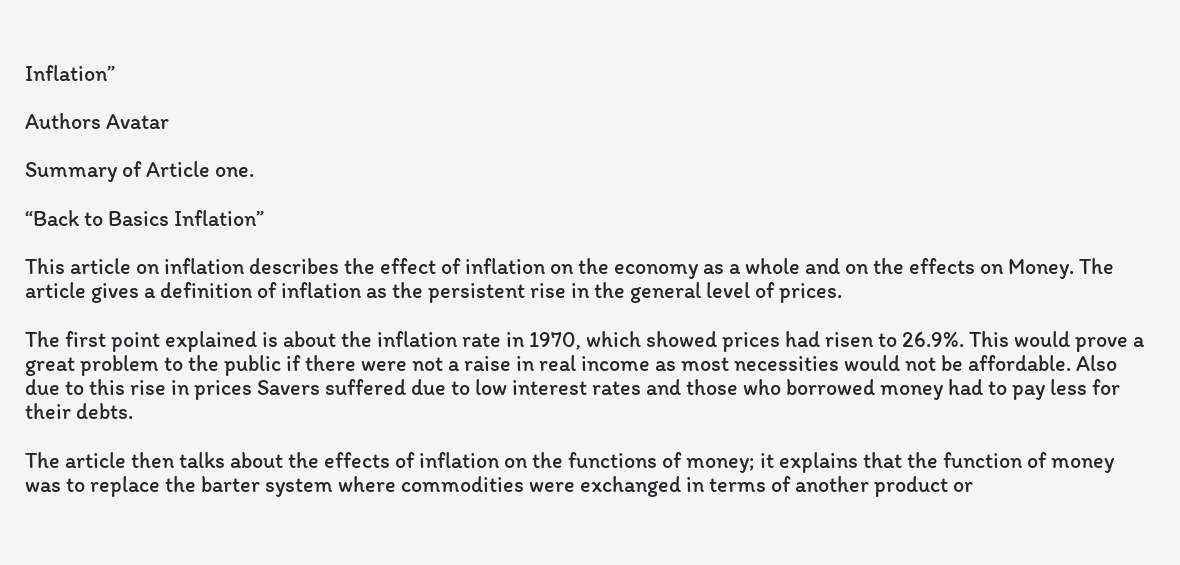Inflation”

Authors Avatar

Summary of Article one.

“Back to Basics Inflation”

This article on inflation describes the effect of inflation on the economy as a whole and on the effects on Money. The article gives a definition of inflation as the persistent rise in the general level of prices.

The first point explained is about the inflation rate in 1970, which showed prices had risen to 26.9%. This would prove a great problem to the public if there were not a raise in real income as most necessities would not be affordable. Also due to this rise in prices Savers suffered due to low interest rates and those who borrowed money had to pay less for their debts.

The article then talks about the effects of inflation on the functions of money; it explains that the function of money was to replace the barter system where commodities were exchanged in terms of another product or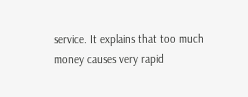service. It explains that too much money causes very rapid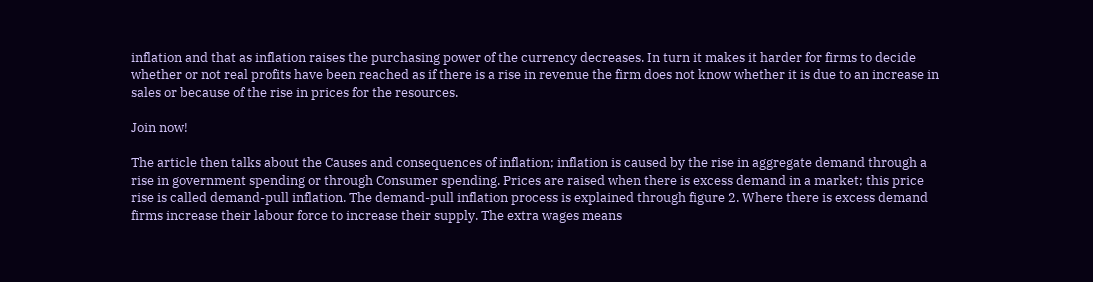inflation and that as inflation raises the purchasing power of the currency decreases. In turn it makes it harder for firms to decide whether or not real profits have been reached as if there is a rise in revenue the firm does not know whether it is due to an increase in sales or because of the rise in prices for the resources.

Join now!

The article then talks about the Causes and consequences of inflation; inflation is caused by the rise in aggregate demand through a rise in government spending or through Consumer spending. Prices are raised when there is excess demand in a market; this price rise is called demand-pull inflation. The demand-pull inflation process is explained through figure 2. Where there is excess demand firms increase their labour force to increase their supply. The extra wages means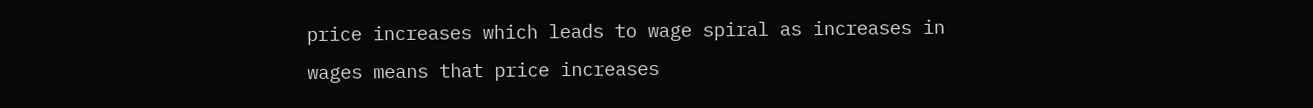price increases which leads to wage spiral as increases in wages means that price increases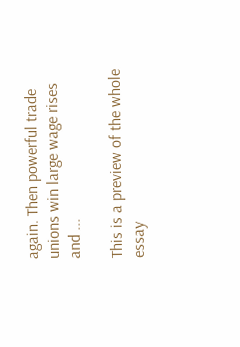again. Then powerful trade unions win large wage rises and ...

This is a preview of the whole essay